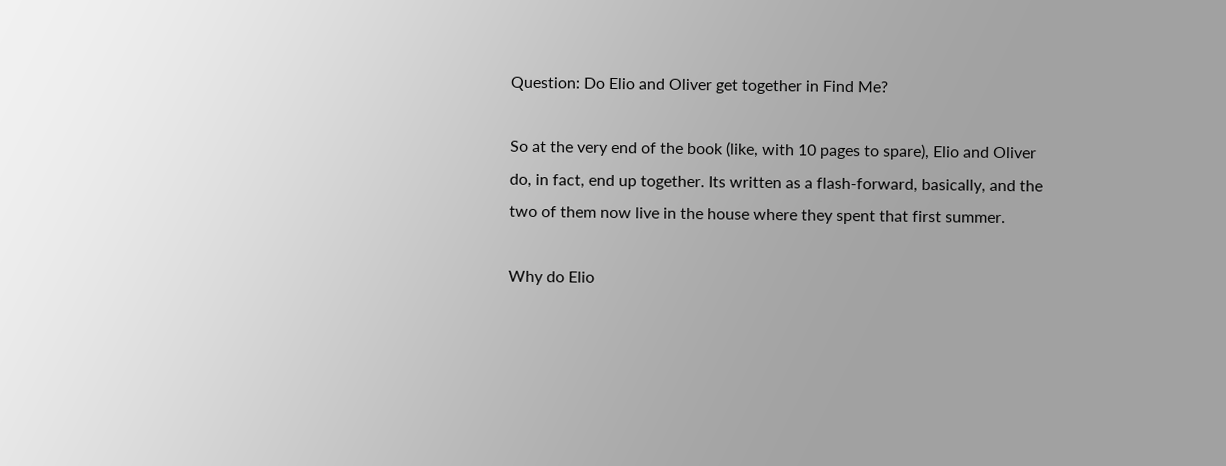Question: Do Elio and Oliver get together in Find Me?

So at the very end of the book (like, with 10 pages to spare), Elio and Oliver do, in fact, end up together. Its written as a flash-forward, basically, and the two of them now live in the house where they spent that first summer.

Why do Elio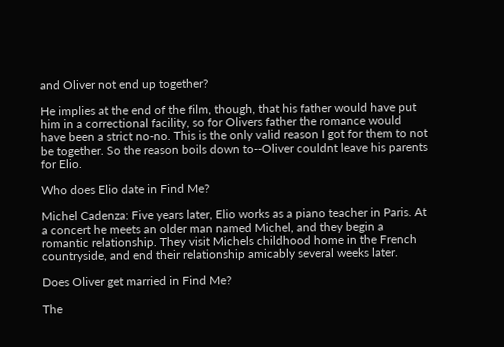and Oliver not end up together?

He implies at the end of the film, though, that his father would have put him in a correctional facility, so for Olivers father the romance would have been a strict no-no. This is the only valid reason I got for them to not be together. So the reason boils down to--Oliver couldnt leave his parents for Elio.

Who does Elio date in Find Me?

Michel Cadenza: Five years later, Elio works as a piano teacher in Paris. At a concert he meets an older man named Michel, and they begin a romantic relationship. They visit Michels childhood home in the French countryside, and end their relationship amicably several weeks later.

Does Oliver get married in Find Me?

The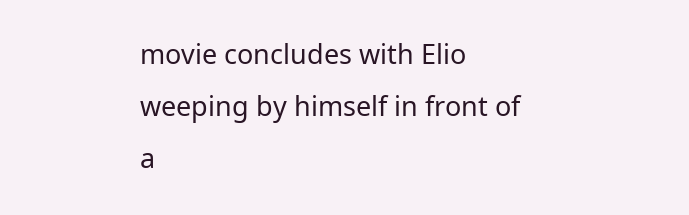movie concludes with Elio weeping by himself in front of a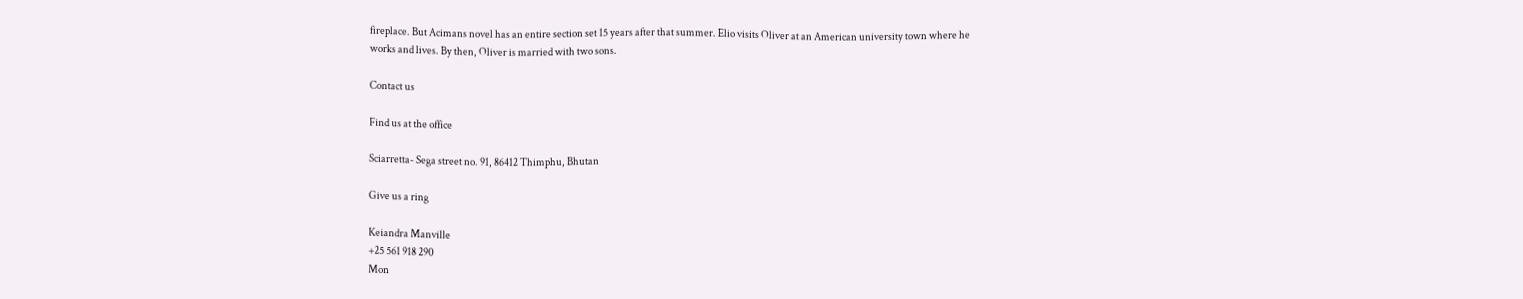fireplace. But Acimans novel has an entire section set 15 years after that summer. Elio visits Oliver at an American university town where he works and lives. By then, Oliver is married with two sons.

Contact us

Find us at the office

Sciarretta- Sega street no. 91, 86412 Thimphu, Bhutan

Give us a ring

Keiandra Manville
+25 561 918 290
Mon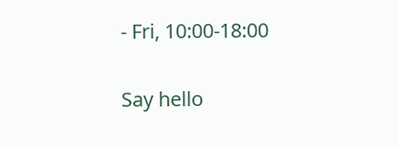- Fri, 10:00-18:00

Say hello